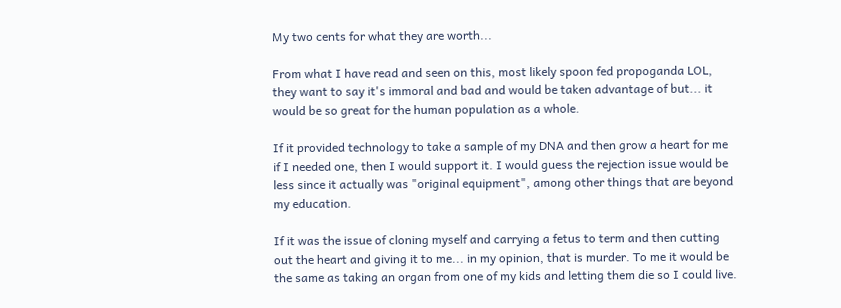My two cents for what they are worth...

From what I have read and seen on this, most likely spoon fed propoganda LOL, they want to say it's immoral and bad and would be taken advantage of but... it would be so great for the human population as a whole.

If it provided technology to take a sample of my DNA and then grow a heart for me if I needed one, then I would support it. I would guess the rejection issue would be less since it actually was "original equipment", among other things that are beyond my education.

If it was the issue of cloning myself and carrying a fetus to term and then cutting out the heart and giving it to me... in my opinion, that is murder. To me it would be the same as taking an organ from one of my kids and letting them die so I could live.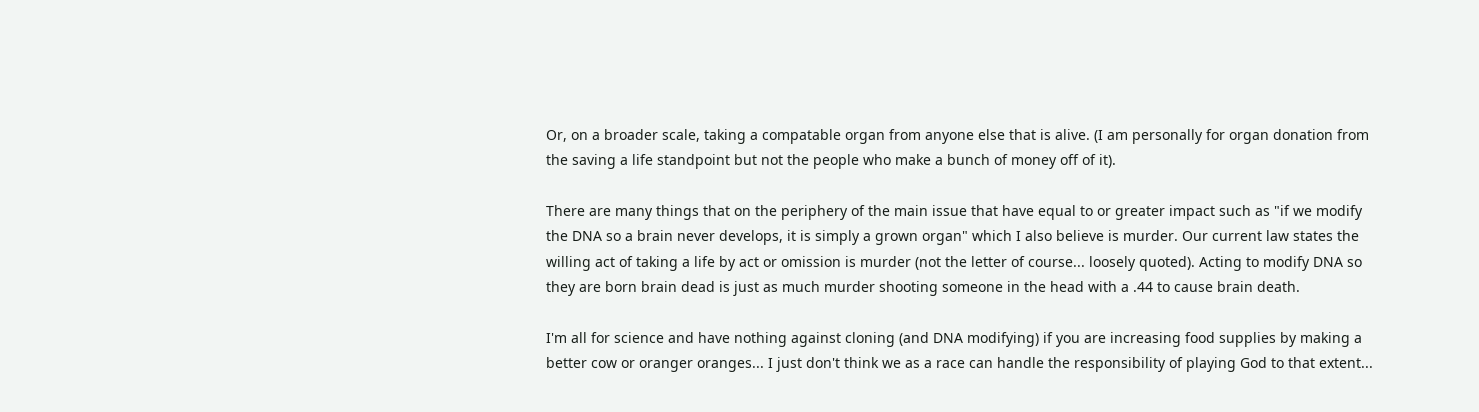Or, on a broader scale, taking a compatable organ from anyone else that is alive. (I am personally for organ donation from the saving a life standpoint but not the people who make a bunch of money off of it).

There are many things that on the periphery of the main issue that have equal to or greater impact such as "if we modify the DNA so a brain never develops, it is simply a grown organ" which I also believe is murder. Our current law states the willing act of taking a life by act or omission is murder (not the letter of course... loosely quoted). Acting to modify DNA so they are born brain dead is just as much murder shooting someone in the head with a .44 to cause brain death.

I'm all for science and have nothing against cloning (and DNA modifying) if you are increasing food supplies by making a better cow or oranger oranges... I just don't think we as a race can handle the responsibility of playing God to that extent...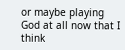or maybe playing God at all now that I think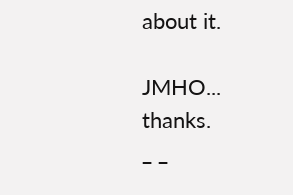about it.

JMHO... thanks.
_ _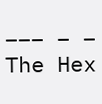___ _ _
The Hex